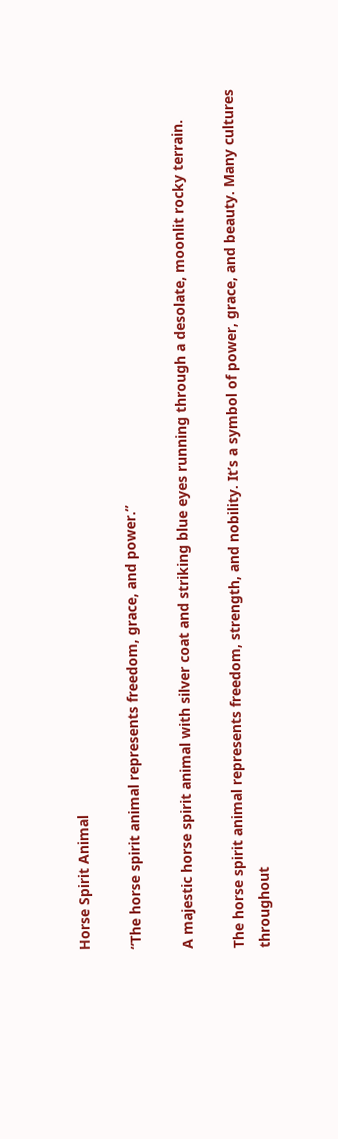Horse Spirit Animal

“The horse spirit animal represents freedom, grace, and power.”

A majestic horse spirit animal with silver coat and striking blue eyes running through a desolate, moonlit rocky terrain.

The horse spirit animal represents freedom, strength, and nobility. It’s a symbol of power, grace, and beauty. Many cultures throughout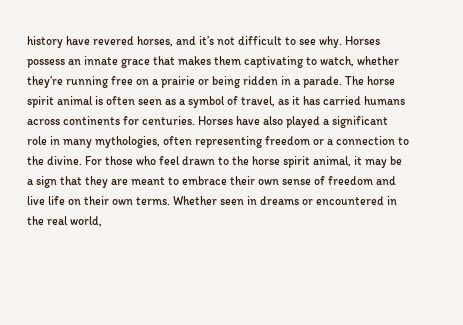history have revered horses, and it’s not difficult to see why. Horses possess an innate grace that makes them captivating to watch, whether they’re running free on a prairie or being ridden in a parade. The horse spirit animal is often seen as a symbol of travel, as it has carried humans across continents for centuries. Horses have also played a significant role in many mythologies, often representing freedom or a connection to the divine. For those who feel drawn to the horse spirit animal, it may be a sign that they are meant to embrace their own sense of freedom and live life on their own terms. Whether seen in dreams or encountered in the real world,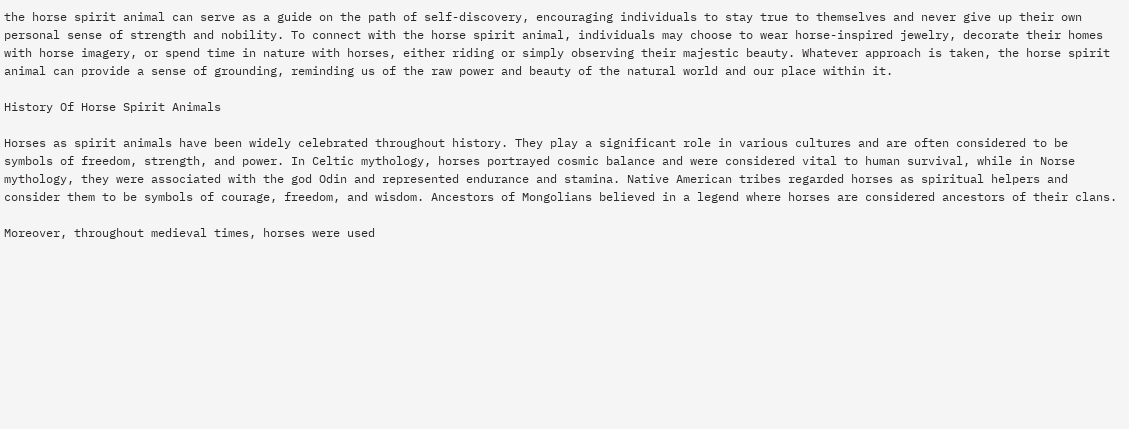the horse spirit animal can serve as a guide on the path of self-discovery, encouraging individuals to stay true to themselves and never give up their own personal sense of strength and nobility. To connect with the horse spirit animal, individuals may choose to wear horse-inspired jewelry, decorate their homes with horse imagery, or spend time in nature with horses, either riding or simply observing their majestic beauty. Whatever approach is taken, the horse spirit animal can provide a sense of grounding, reminding us of the raw power and beauty of the natural world and our place within it.

History Of Horse Spirit Animals

Horses as spirit animals have been widely celebrated throughout history. They play a significant role in various cultures and are often considered to be symbols of freedom, strength, and power. In Celtic mythology, horses portrayed cosmic balance and were considered vital to human survival, while in Norse mythology, they were associated with the god Odin and represented endurance and stamina. Native American tribes regarded horses as spiritual helpers and consider them to be symbols of courage, freedom, and wisdom. Ancestors of Mongolians believed in a legend where horses are considered ancestors of their clans.

Moreover, throughout medieval times, horses were used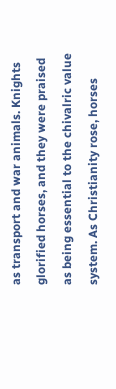as transport and war animals. Knights glorified horses, and they were praised as being essential to the chivalric value system. As Christianity rose, horses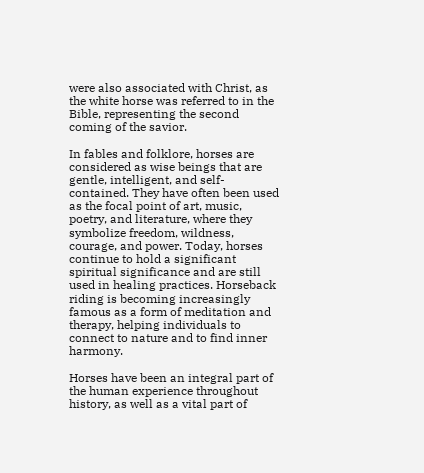were also associated with Christ, as the white horse was referred to in the Bible, representing the second coming of the savior.

In fables and folklore, horses are considered as wise beings that are gentle, intelligent, and self-contained. They have often been used as the focal point of art, music, poetry, and literature, where they symbolize freedom, wildness, courage, and power. Today, horses continue to hold a significant spiritual significance and are still used in healing practices. Horseback riding is becoming increasingly famous as a form of meditation and therapy, helping individuals to connect to nature and to find inner harmony.

Horses have been an integral part of the human experience throughout history, as well as a vital part of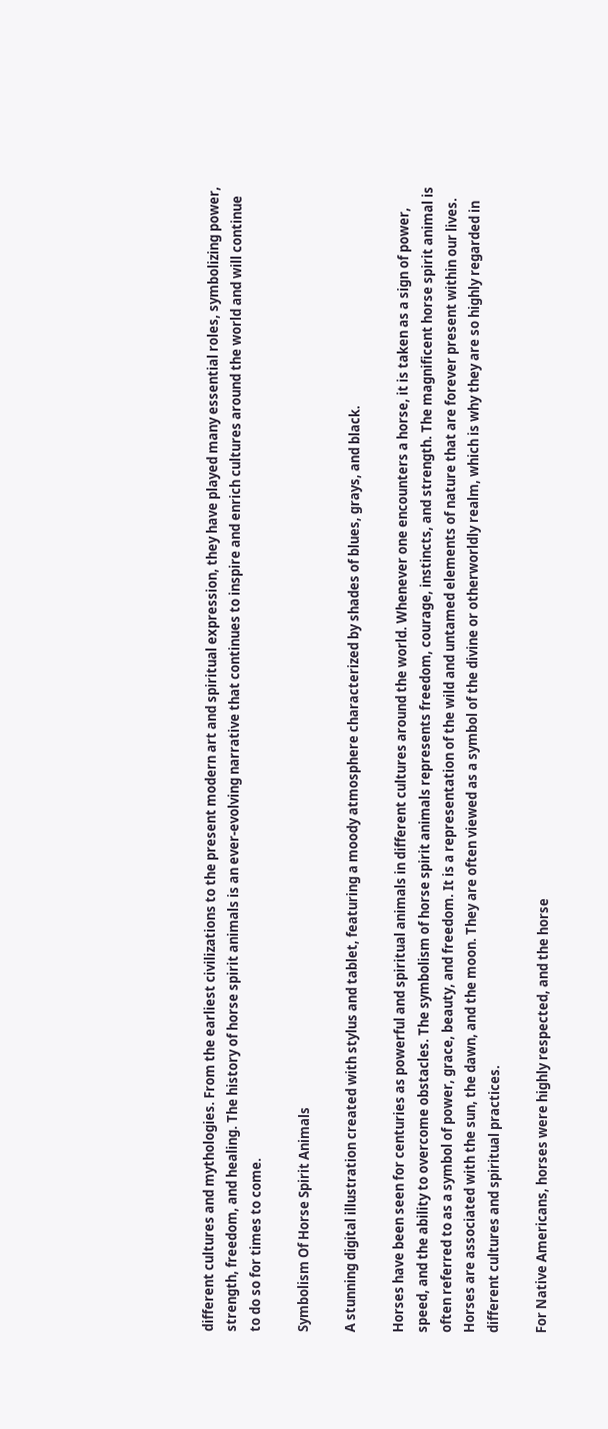different cultures and mythologies. From the earliest civilizations to the present modern art and spiritual expression, they have played many essential roles, symbolizing power, strength, freedom, and healing. The history of horse spirit animals is an ever-evolving narrative that continues to inspire and enrich cultures around the world and will continue to do so for times to come.

Symbolism Of Horse Spirit Animals

A stunning digital illustration created with stylus and tablet, featuring a moody atmosphere characterized by shades of blues, grays, and black.

Horses have been seen for centuries as powerful and spiritual animals in different cultures around the world. Whenever one encounters a horse, it is taken as a sign of power, speed, and the ability to overcome obstacles. The symbolism of horse spirit animals represents freedom, courage, instincts, and strength. The magnificent horse spirit animal is often referred to as a symbol of power, grace, beauty, and freedom. It is a representation of the wild and untamed elements of nature that are forever present within our lives. Horses are associated with the sun, the dawn, and the moon. They are often viewed as a symbol of the divine or otherworldly realm, which is why they are so highly regarded in different cultures and spiritual practices.

For Native Americans, horses were highly respected, and the horse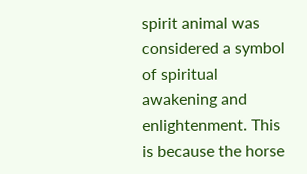spirit animal was considered a symbol of spiritual awakening and enlightenment. This is because the horse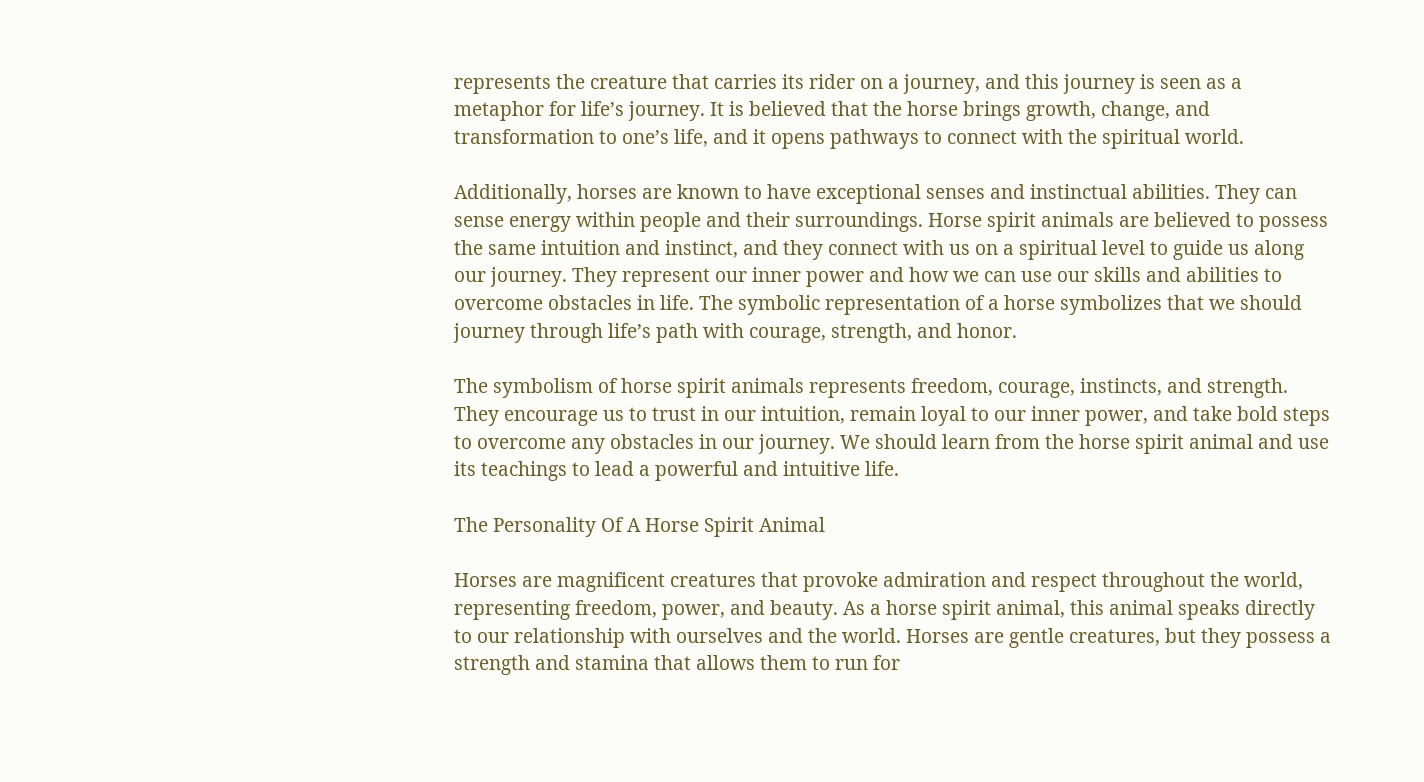represents the creature that carries its rider on a journey, and this journey is seen as a metaphor for life’s journey. It is believed that the horse brings growth, change, and transformation to one’s life, and it opens pathways to connect with the spiritual world.

Additionally, horses are known to have exceptional senses and instinctual abilities. They can sense energy within people and their surroundings. Horse spirit animals are believed to possess the same intuition and instinct, and they connect with us on a spiritual level to guide us along our journey. They represent our inner power and how we can use our skills and abilities to overcome obstacles in life. The symbolic representation of a horse symbolizes that we should journey through life’s path with courage, strength, and honor.

The symbolism of horse spirit animals represents freedom, courage, instincts, and strength. They encourage us to trust in our intuition, remain loyal to our inner power, and take bold steps to overcome any obstacles in our journey. We should learn from the horse spirit animal and use its teachings to lead a powerful and intuitive life.

The Personality Of A Horse Spirit Animal

Horses are magnificent creatures that provoke admiration and respect throughout the world, representing freedom, power, and beauty. As a horse spirit animal, this animal speaks directly to our relationship with ourselves and the world. Horses are gentle creatures, but they possess a strength and stamina that allows them to run for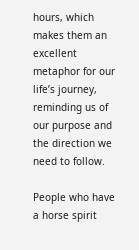hours, which makes them an excellent metaphor for our life’s journey, reminding us of our purpose and the direction we need to follow.

People who have a horse spirit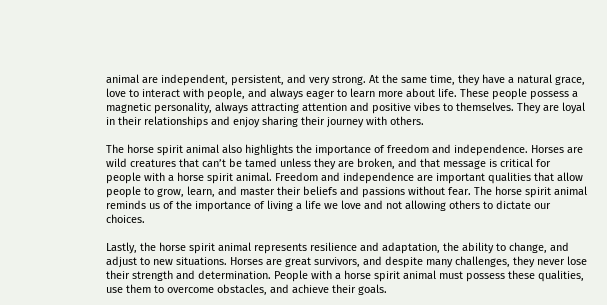animal are independent, persistent, and very strong. At the same time, they have a natural grace, love to interact with people, and always eager to learn more about life. These people possess a magnetic personality, always attracting attention and positive vibes to themselves. They are loyal in their relationships and enjoy sharing their journey with others.

The horse spirit animal also highlights the importance of freedom and independence. Horses are wild creatures that can’t be tamed unless they are broken, and that message is critical for people with a horse spirit animal. Freedom and independence are important qualities that allow people to grow, learn, and master their beliefs and passions without fear. The horse spirit animal reminds us of the importance of living a life we love and not allowing others to dictate our choices.

Lastly, the horse spirit animal represents resilience and adaptation, the ability to change, and adjust to new situations. Horses are great survivors, and despite many challenges, they never lose their strength and determination. People with a horse spirit animal must possess these qualities, use them to overcome obstacles, and achieve their goals.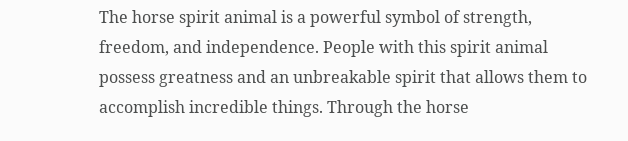The horse spirit animal is a powerful symbol of strength, freedom, and independence. People with this spirit animal possess greatness and an unbreakable spirit that allows them to accomplish incredible things. Through the horse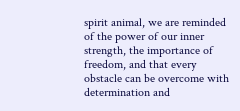spirit animal, we are reminded of the power of our inner strength, the importance of freedom, and that every obstacle can be overcome with determination and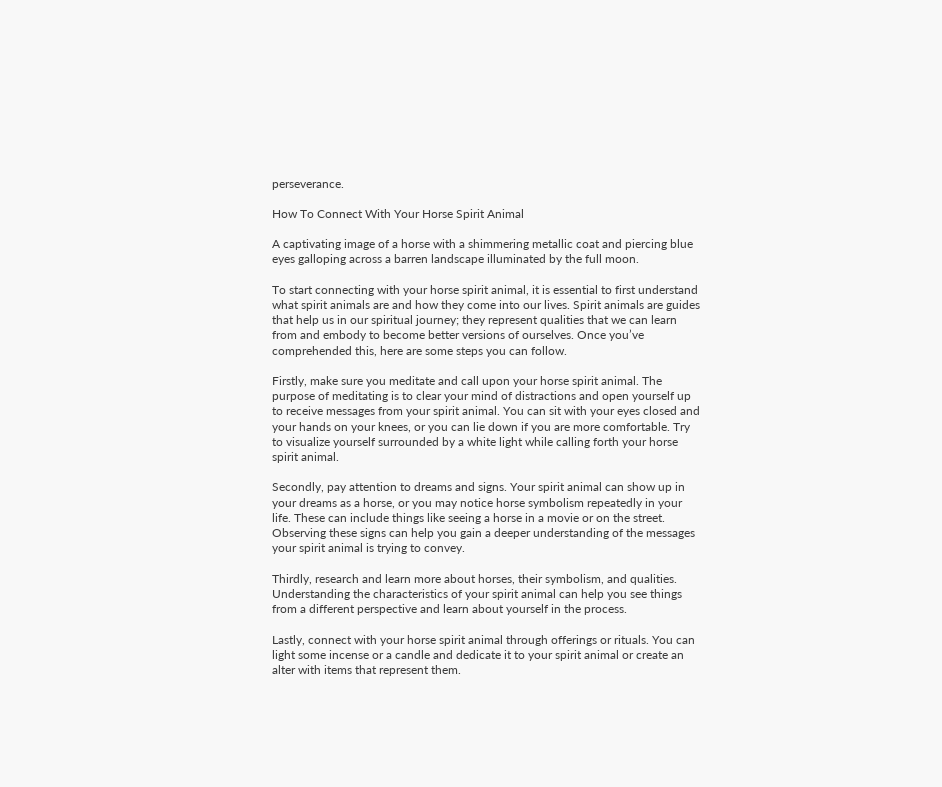perseverance.

How To Connect With Your Horse Spirit Animal

A captivating image of a horse with a shimmering metallic coat and piercing blue eyes galloping across a barren landscape illuminated by the full moon.

To start connecting with your horse spirit animal, it is essential to first understand what spirit animals are and how they come into our lives. Spirit animals are guides that help us in our spiritual journey; they represent qualities that we can learn from and embody to become better versions of ourselves. Once you’ve comprehended this, here are some steps you can follow.

Firstly, make sure you meditate and call upon your horse spirit animal. The purpose of meditating is to clear your mind of distractions and open yourself up to receive messages from your spirit animal. You can sit with your eyes closed and your hands on your knees, or you can lie down if you are more comfortable. Try to visualize yourself surrounded by a white light while calling forth your horse spirit animal.

Secondly, pay attention to dreams and signs. Your spirit animal can show up in your dreams as a horse, or you may notice horse symbolism repeatedly in your life. These can include things like seeing a horse in a movie or on the street. Observing these signs can help you gain a deeper understanding of the messages your spirit animal is trying to convey.

Thirdly, research and learn more about horses, their symbolism, and qualities. Understanding the characteristics of your spirit animal can help you see things from a different perspective and learn about yourself in the process.

Lastly, connect with your horse spirit animal through offerings or rituals. You can light some incense or a candle and dedicate it to your spirit animal or create an alter with items that represent them.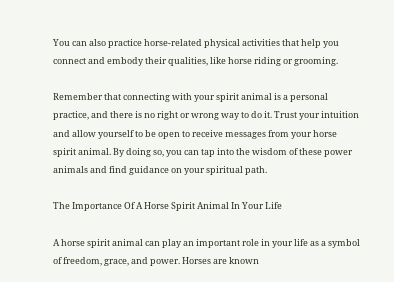You can also practice horse-related physical activities that help you connect and embody their qualities, like horse riding or grooming.

Remember that connecting with your spirit animal is a personal practice, and there is no right or wrong way to do it. Trust your intuition and allow yourself to be open to receive messages from your horse spirit animal. By doing so, you can tap into the wisdom of these power animals and find guidance on your spiritual path.

The Importance Of A Horse Spirit Animal In Your Life

A horse spirit animal can play an important role in your life as a symbol of freedom, grace, and power. Horses are known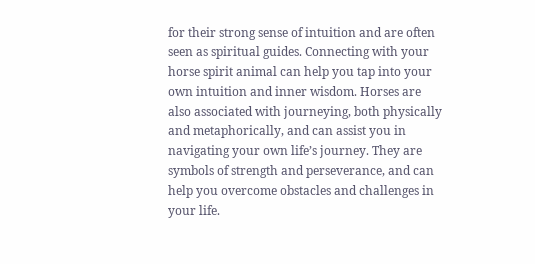for their strong sense of intuition and are often seen as spiritual guides. Connecting with your horse spirit animal can help you tap into your own intuition and inner wisdom. Horses are also associated with journeying, both physically and metaphorically, and can assist you in navigating your own life’s journey. They are symbols of strength and perseverance, and can help you overcome obstacles and challenges in your life.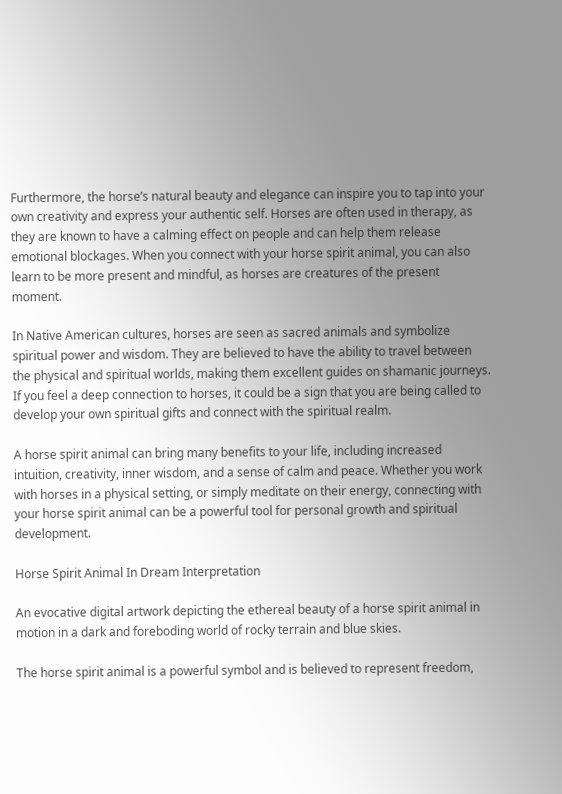Furthermore, the horse’s natural beauty and elegance can inspire you to tap into your own creativity and express your authentic self. Horses are often used in therapy, as they are known to have a calming effect on people and can help them release emotional blockages. When you connect with your horse spirit animal, you can also learn to be more present and mindful, as horses are creatures of the present moment.

In Native American cultures, horses are seen as sacred animals and symbolize spiritual power and wisdom. They are believed to have the ability to travel between the physical and spiritual worlds, making them excellent guides on shamanic journeys. If you feel a deep connection to horses, it could be a sign that you are being called to develop your own spiritual gifts and connect with the spiritual realm.

A horse spirit animal can bring many benefits to your life, including increased intuition, creativity, inner wisdom, and a sense of calm and peace. Whether you work with horses in a physical setting, or simply meditate on their energy, connecting with your horse spirit animal can be a powerful tool for personal growth and spiritual development.

Horse Spirit Animal In Dream Interpretation

An evocative digital artwork depicting the ethereal beauty of a horse spirit animal in motion in a dark and foreboding world of rocky terrain and blue skies.

The horse spirit animal is a powerful symbol and is believed to represent freedom,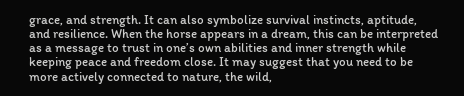grace, and strength. It can also symbolize survival instincts, aptitude, and resilience. When the horse appears in a dream, this can be interpreted as a message to trust in one’s own abilities and inner strength while keeping peace and freedom close. It may suggest that you need to be more actively connected to nature, the wild,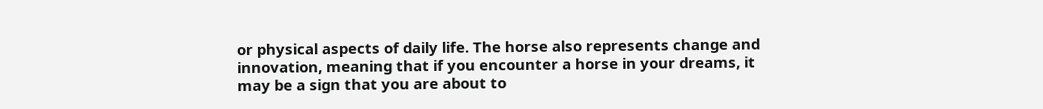or physical aspects of daily life. The horse also represents change and innovation, meaning that if you encounter a horse in your dreams, it may be a sign that you are about to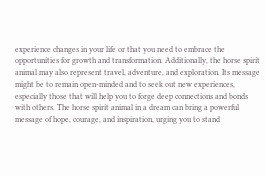experience changes in your life or that you need to embrace the opportunities for growth and transformation. Additionally, the horse spirit animal may also represent travel, adventure, and exploration. Its message might be to remain open-minded and to seek out new experiences, especially those that will help you to forge deep connections and bonds with others. The horse spirit animal in a dream can bring a powerful message of hope, courage, and inspiration, urging you to stand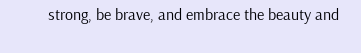strong, be brave, and embrace the beauty and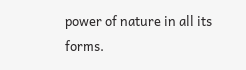power of nature in all its forms.